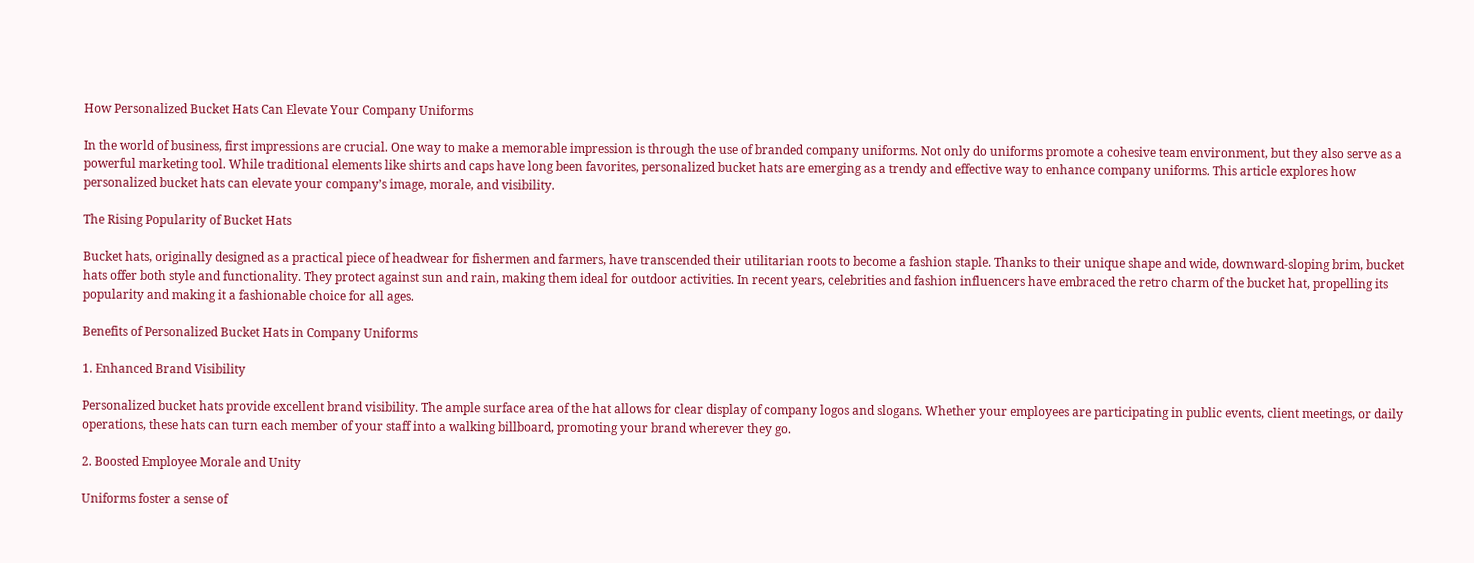How Personalized Bucket Hats Can Elevate Your Company Uniforms

In the world of business, first impressions are crucial. One way to make a memorable impression is through the use of branded company uniforms. Not only do uniforms promote a cohesive team environment, but they also serve as a powerful marketing tool. While traditional elements like shirts and caps have long been favorites, personalized bucket hats are emerging as a trendy and effective way to enhance company uniforms. This article explores how personalized bucket hats can elevate your company’s image, morale, and visibility.

The Rising Popularity of Bucket Hats

Bucket hats, originally designed as a practical piece of headwear for fishermen and farmers, have transcended their utilitarian roots to become a fashion staple. Thanks to their unique shape and wide, downward-sloping brim, bucket hats offer both style and functionality. They protect against sun and rain, making them ideal for outdoor activities. In recent years, celebrities and fashion influencers have embraced the retro charm of the bucket hat, propelling its popularity and making it a fashionable choice for all ages.

Benefits of Personalized Bucket Hats in Company Uniforms

1. Enhanced Brand Visibility

Personalized bucket hats provide excellent brand visibility. The ample surface area of the hat allows for clear display of company logos and slogans. Whether your employees are participating in public events, client meetings, or daily operations, these hats can turn each member of your staff into a walking billboard, promoting your brand wherever they go.

2. Boosted Employee Morale and Unity

Uniforms foster a sense of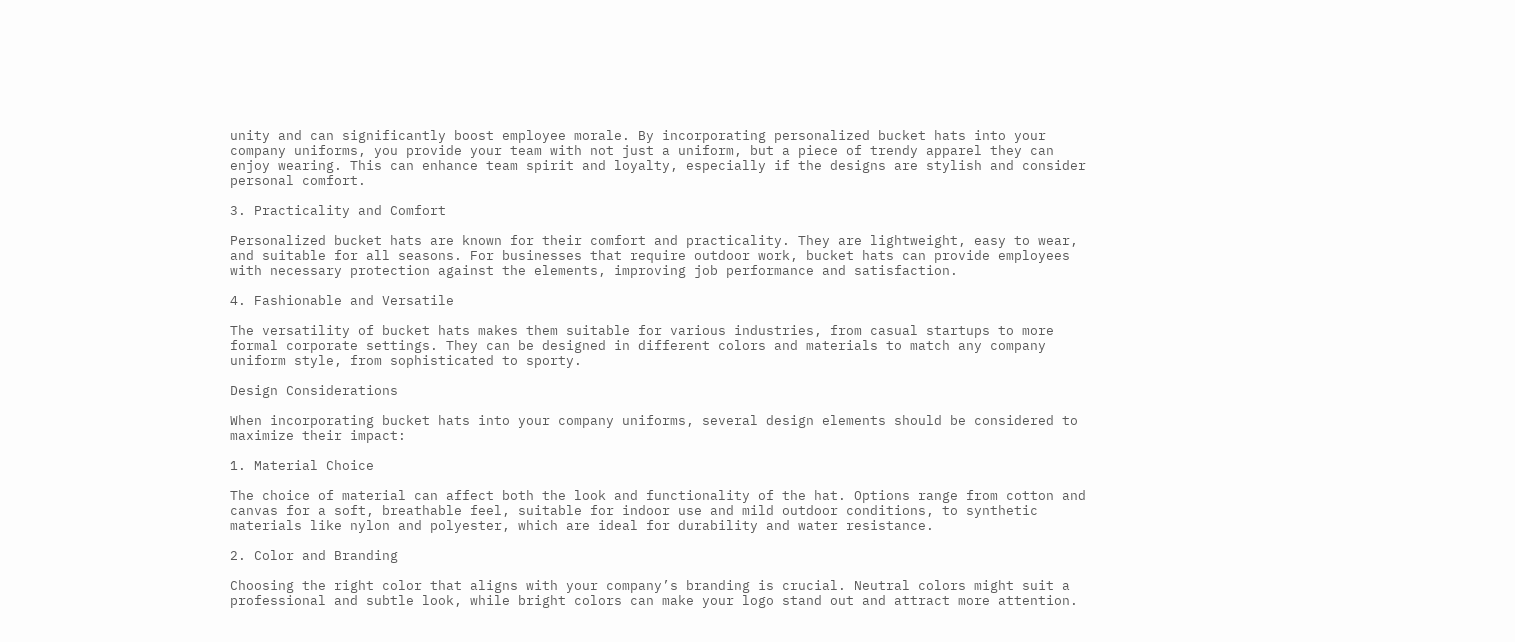unity and can significantly boost employee morale. By incorporating personalized bucket hats into your company uniforms, you provide your team with not just a uniform, but a piece of trendy apparel they can enjoy wearing. This can enhance team spirit and loyalty, especially if the designs are stylish and consider personal comfort.

3. Practicality and Comfort

Personalized bucket hats are known for their comfort and practicality. They are lightweight, easy to wear, and suitable for all seasons. For businesses that require outdoor work, bucket hats can provide employees with necessary protection against the elements, improving job performance and satisfaction.

4. Fashionable and Versatile

The versatility of bucket hats makes them suitable for various industries, from casual startups to more formal corporate settings. They can be designed in different colors and materials to match any company uniform style, from sophisticated to sporty.

Design Considerations

When incorporating bucket hats into your company uniforms, several design elements should be considered to maximize their impact:

1. Material Choice

The choice of material can affect both the look and functionality of the hat. Options range from cotton and canvas for a soft, breathable feel, suitable for indoor use and mild outdoor conditions, to synthetic materials like nylon and polyester, which are ideal for durability and water resistance.

2. Color and Branding

Choosing the right color that aligns with your company’s branding is crucial. Neutral colors might suit a professional and subtle look, while bright colors can make your logo stand out and attract more attention.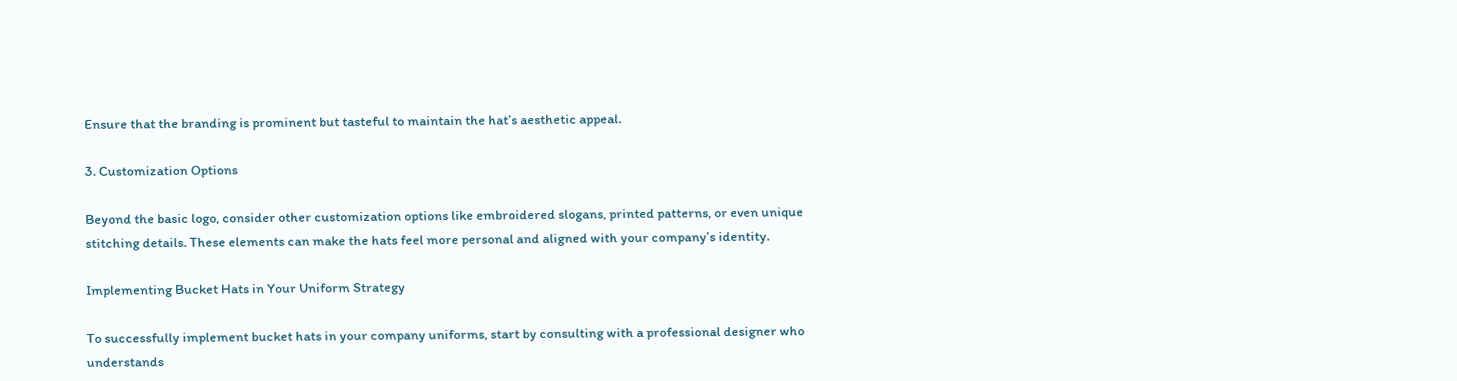Ensure that the branding is prominent but tasteful to maintain the hat’s aesthetic appeal.

3. Customization Options

Beyond the basic logo, consider other customization options like embroidered slogans, printed patterns, or even unique stitching details. These elements can make the hats feel more personal and aligned with your company’s identity.

Implementing Bucket Hats in Your Uniform Strategy

To successfully implement bucket hats in your company uniforms, start by consulting with a professional designer who understands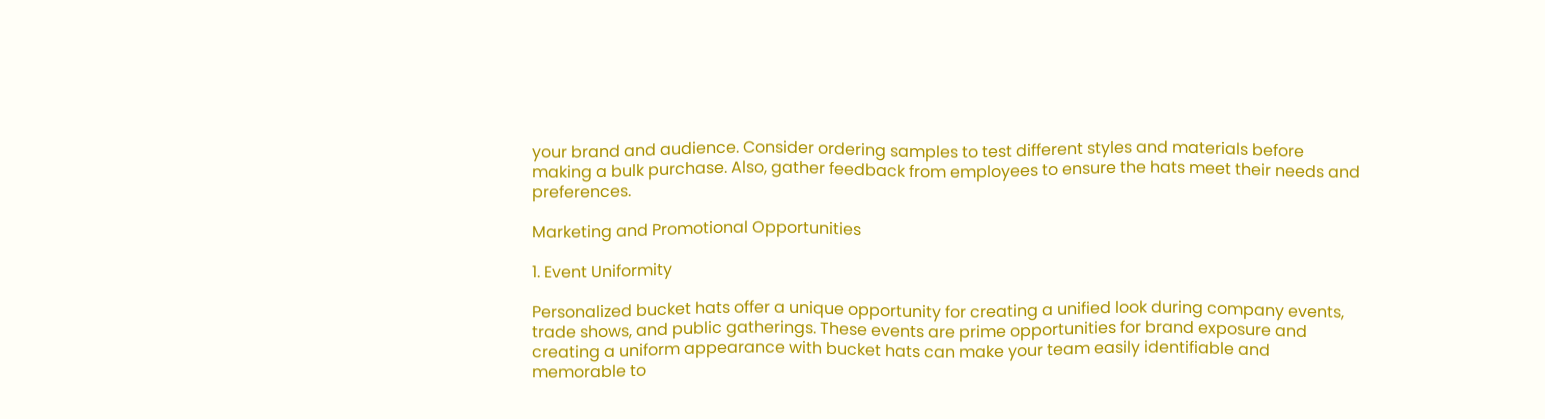your brand and audience. Consider ordering samples to test different styles and materials before making a bulk purchase. Also, gather feedback from employees to ensure the hats meet their needs and preferences.

Marketing and Promotional Opportunities

1. Event Uniformity

Personalized bucket hats offer a unique opportunity for creating a unified look during company events, trade shows, and public gatherings. These events are prime opportunities for brand exposure and creating a uniform appearance with bucket hats can make your team easily identifiable and memorable to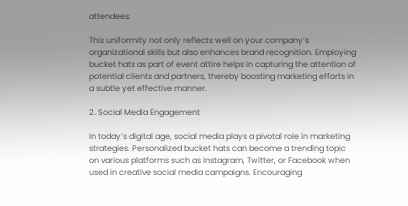attendees.

This uniformity not only reflects well on your company’s organizational skills but also enhances brand recognition. Employing bucket hats as part of event attire helps in capturing the attention of potential clients and partners, thereby boosting marketing efforts in a subtle yet effective manner.

2. Social Media Engagement

In today’s digital age, social media plays a pivotal role in marketing strategies. Personalized bucket hats can become a trending topic on various platforms such as Instagram, Twitter, or Facebook when used in creative social media campaigns. Encouraging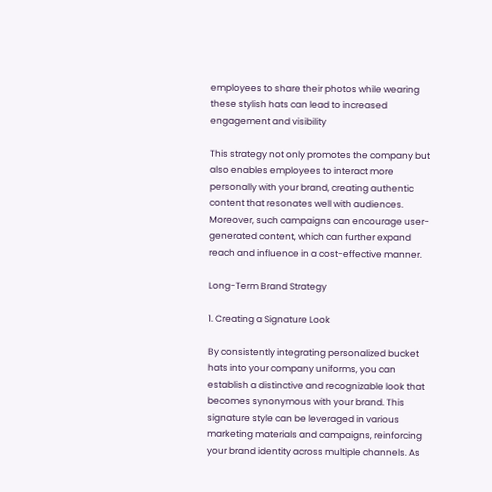employees to share their photos while wearing these stylish hats can lead to increased engagement and visibility

This strategy not only promotes the company but also enables employees to interact more personally with your brand, creating authentic content that resonates well with audiences. Moreover, such campaigns can encourage user-generated content, which can further expand reach and influence in a cost-effective manner.

Long-Term Brand Strategy

1. Creating a Signature Look

By consistently integrating personalized bucket hats into your company uniforms, you can establish a distinctive and recognizable look that becomes synonymous with your brand. This signature style can be leveraged in various marketing materials and campaigns, reinforcing your brand identity across multiple channels. As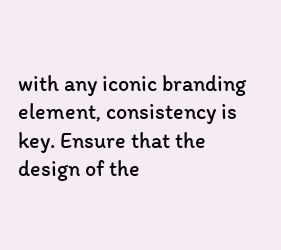with any iconic branding element, consistency is key. Ensure that the design of the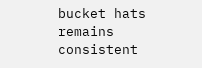bucket hats remains consistent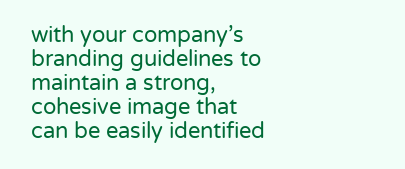with your company’s branding guidelines to maintain a strong, cohesive image that can be easily identified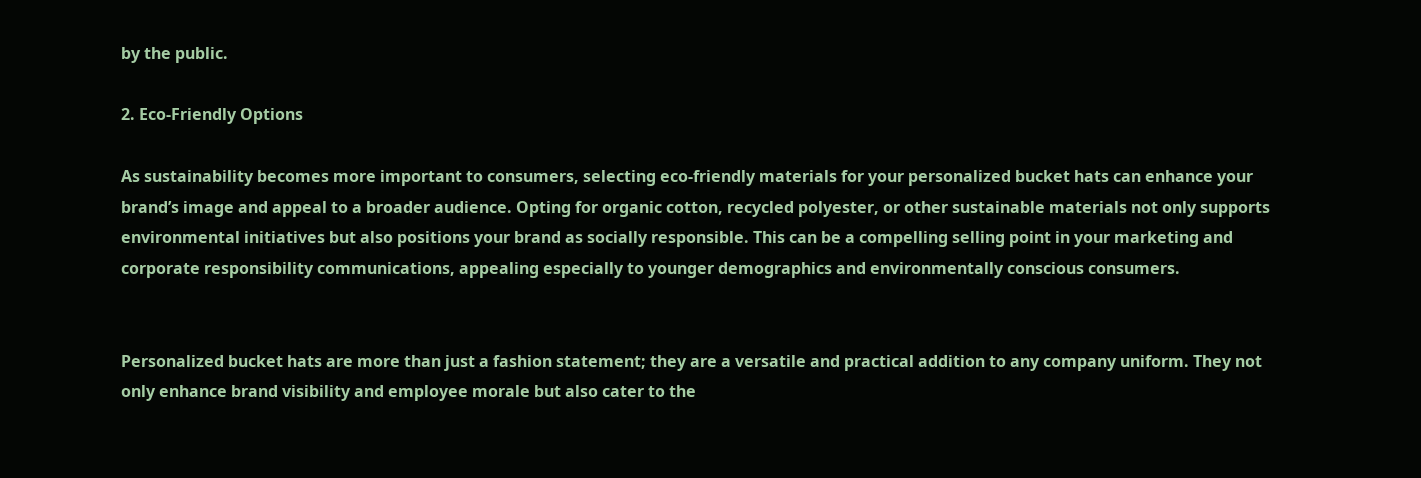by the public.

2. Eco-Friendly Options

As sustainability becomes more important to consumers, selecting eco-friendly materials for your personalized bucket hats can enhance your brand’s image and appeal to a broader audience. Opting for organic cotton, recycled polyester, or other sustainable materials not only supports environmental initiatives but also positions your brand as socially responsible. This can be a compelling selling point in your marketing and corporate responsibility communications, appealing especially to younger demographics and environmentally conscious consumers.


Personalized bucket hats are more than just a fashion statement; they are a versatile and practical addition to any company uniform. They not only enhance brand visibility and employee morale but also cater to the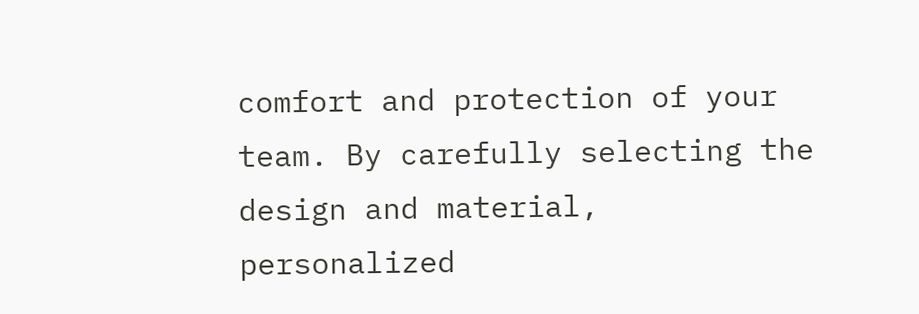comfort and protection of your team. By carefully selecting the design and material, personalized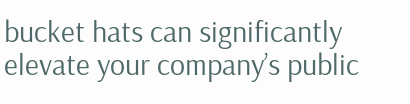bucket hats can significantly elevate your company’s public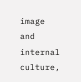image and internal culture,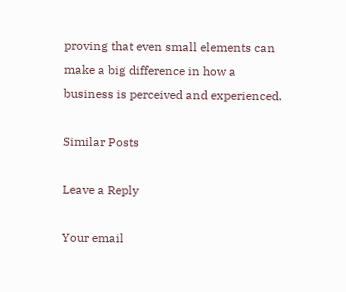proving that even small elements can make a big difference in how a business is perceived and experienced.

Similar Posts

Leave a Reply

Your email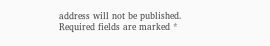address will not be published. Required fields are marked *